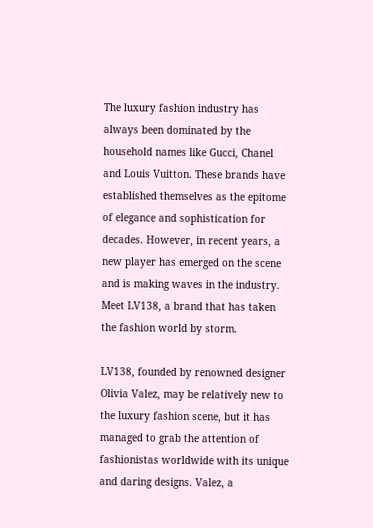The luxury fashion industry has always been dominated by the household names like Gucci, Chanel and Louis Vuitton. These brands have established themselves as the epitome of elegance and sophistication for decades. However, in recent years, a new player has emerged on the scene and is making waves in the industry. Meet LV138, a brand that has taken the fashion world by storm.

LV138, founded by renowned designer Olivia Valez, may be relatively new to the luxury fashion scene, but it has managed to grab the attention of fashionistas worldwide with its unique and daring designs. Valez, a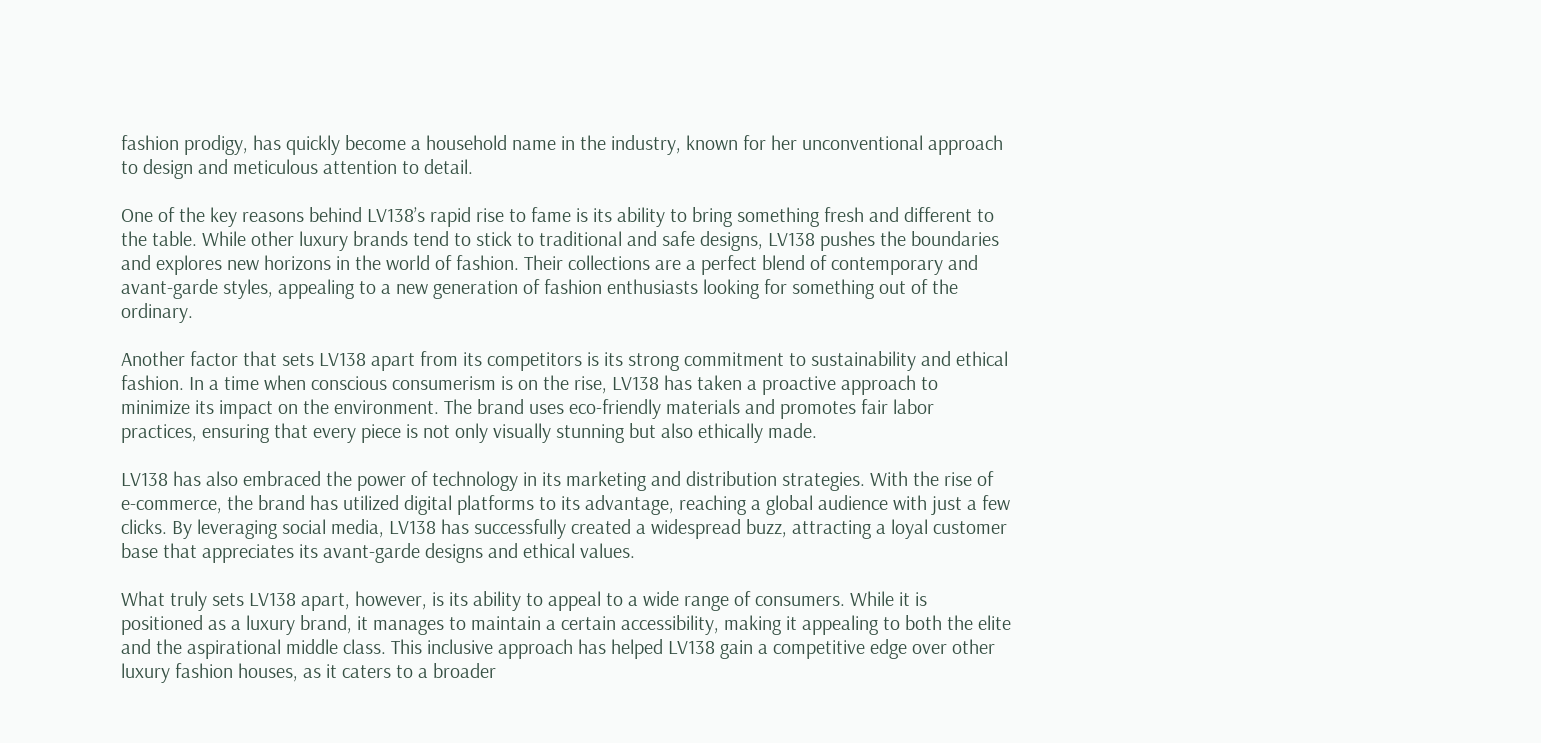fashion prodigy, has quickly become a household name in the industry, known for her unconventional approach to design and meticulous attention to detail.

One of the key reasons behind LV138’s rapid rise to fame is its ability to bring something fresh and different to the table. While other luxury brands tend to stick to traditional and safe designs, LV138 pushes the boundaries and explores new horizons in the world of fashion. Their collections are a perfect blend of contemporary and avant-garde styles, appealing to a new generation of fashion enthusiasts looking for something out of the ordinary.

Another factor that sets LV138 apart from its competitors is its strong commitment to sustainability and ethical fashion. In a time when conscious consumerism is on the rise, LV138 has taken a proactive approach to minimize its impact on the environment. The brand uses eco-friendly materials and promotes fair labor practices, ensuring that every piece is not only visually stunning but also ethically made.

LV138 has also embraced the power of technology in its marketing and distribution strategies. With the rise of e-commerce, the brand has utilized digital platforms to its advantage, reaching a global audience with just a few clicks. By leveraging social media, LV138 has successfully created a widespread buzz, attracting a loyal customer base that appreciates its avant-garde designs and ethical values.

What truly sets LV138 apart, however, is its ability to appeal to a wide range of consumers. While it is positioned as a luxury brand, it manages to maintain a certain accessibility, making it appealing to both the elite and the aspirational middle class. This inclusive approach has helped LV138 gain a competitive edge over other luxury fashion houses, as it caters to a broader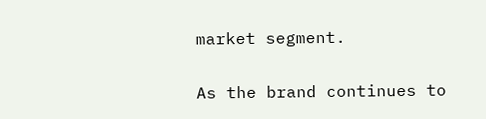market segment.

As the brand continues to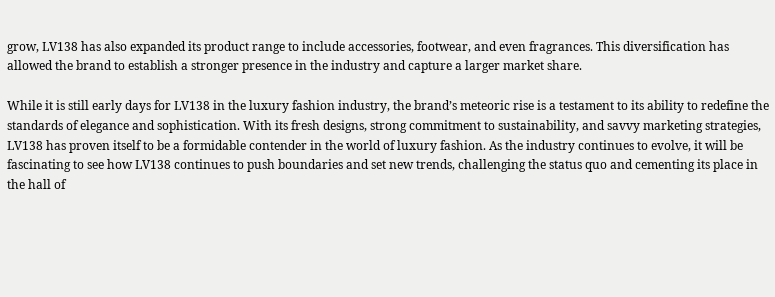grow, LV138 has also expanded its product range to include accessories, footwear, and even fragrances. This diversification has allowed the brand to establish a stronger presence in the industry and capture a larger market share.

While it is still early days for LV138 in the luxury fashion industry, the brand’s meteoric rise is a testament to its ability to redefine the standards of elegance and sophistication. With its fresh designs, strong commitment to sustainability, and savvy marketing strategies, LV138 has proven itself to be a formidable contender in the world of luxury fashion. As the industry continues to evolve, it will be fascinating to see how LV138 continues to push boundaries and set new trends, challenging the status quo and cementing its place in the hall of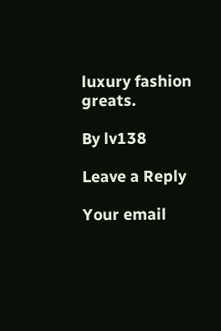luxury fashion greats.

By lv138

Leave a Reply

Your email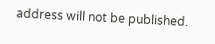address will not be published.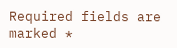Required fields are marked *